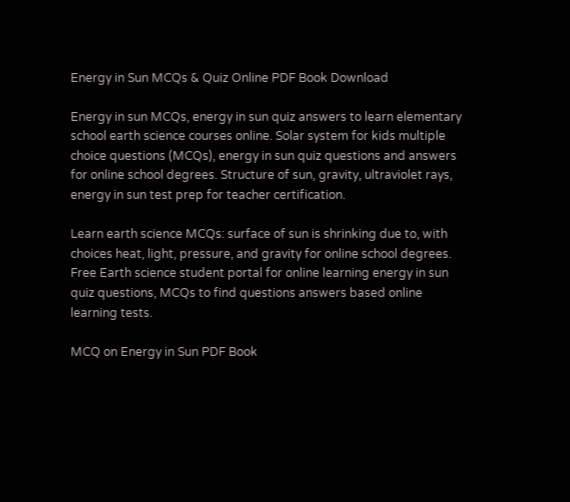Energy in Sun MCQs & Quiz Online PDF Book Download

Energy in sun MCQs, energy in sun quiz answers to learn elementary school earth science courses online. Solar system for kids multiple choice questions (MCQs), energy in sun quiz questions and answers for online school degrees. Structure of sun, gravity, ultraviolet rays, energy in sun test prep for teacher certification.

Learn earth science MCQs: surface of sun is shrinking due to, with choices heat, light, pressure, and gravity for online school degrees. Free Earth science student portal for online learning energy in sun quiz questions, MCQs to find questions answers based online learning tests.

MCQ on Energy in Sun PDF Book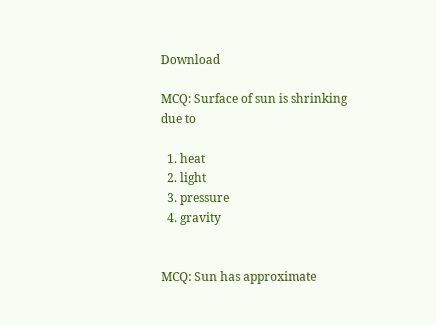Download

MCQ: Surface of sun is shrinking due to

  1. heat
  2. light
  3. pressure
  4. gravity


MCQ: Sun has approximate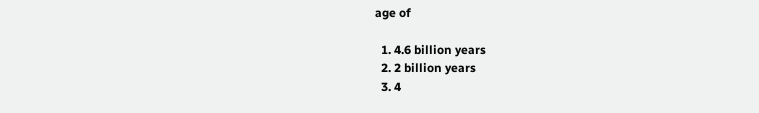age of

  1. 4.6 billion years
  2. 2 billion years
  3. 4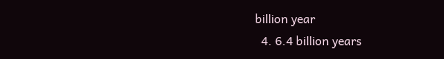billion year
  4. 6.4 billion years